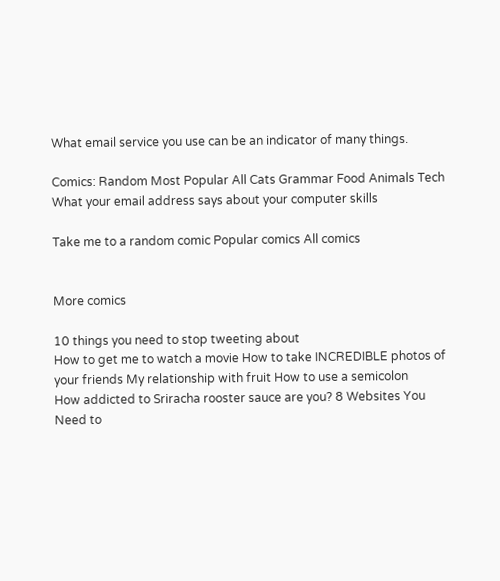What email service you use can be an indicator of many things.

Comics: Random Most Popular All Cats Grammar Food Animals Tech
What your email address says about your computer skills

Take me to a random comic Popular comics All comics


More comics

10 things you need to stop tweeting about
How to get me to watch a movie How to take INCREDIBLE photos of your friends My relationship with fruit How to use a semicolon
How addicted to Sriracha rooster sauce are you? 8 Websites You Need to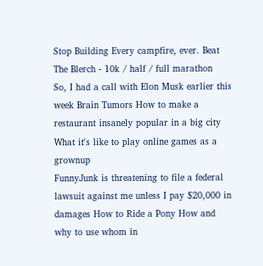Stop Building Every campfire, ever. Beat The Blerch - 10k / half / full marathon
So, I had a call with Elon Musk earlier this week Brain Tumors How to make a restaurant insanely popular in a big city What it's like to play online games as a grownup
FunnyJunk is threatening to file a federal lawsuit against me unless I pay $20,000 in damages How to Ride a Pony How and why to use whom in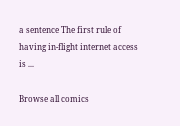a sentence The first rule of having in-flight internet access is ...

Browse all comics